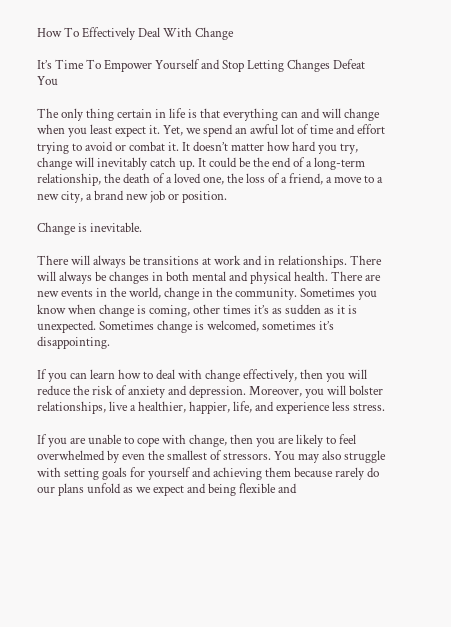How To Effectively Deal With Change

It’s Time To Empower Yourself and Stop Letting Changes Defeat You

The only thing certain in life is that everything can and will change when you least expect it. Yet, we spend an awful lot of time and effort trying to avoid or combat it. It doesn’t matter how hard you try, change will inevitably catch up. It could be the end of a long-term relationship, the death of a loved one, the loss of a friend, a move to a new city, a brand new job or position.

Change is inevitable.

There will always be transitions at work and in relationships. There will always be changes in both mental and physical health. There are new events in the world, change in the community. Sometimes you know when change is coming, other times it’s as sudden as it is unexpected. Sometimes change is welcomed, sometimes it’s disappointing.

If you can learn how to deal with change effectively, then you will reduce the risk of anxiety and depression. Moreover, you will bolster relationships, live a healthier, happier, life, and experience less stress.

If you are unable to cope with change, then you are likely to feel overwhelmed by even the smallest of stressors. You may also struggle with setting goals for yourself and achieving them because rarely do our plans unfold as we expect and being flexible and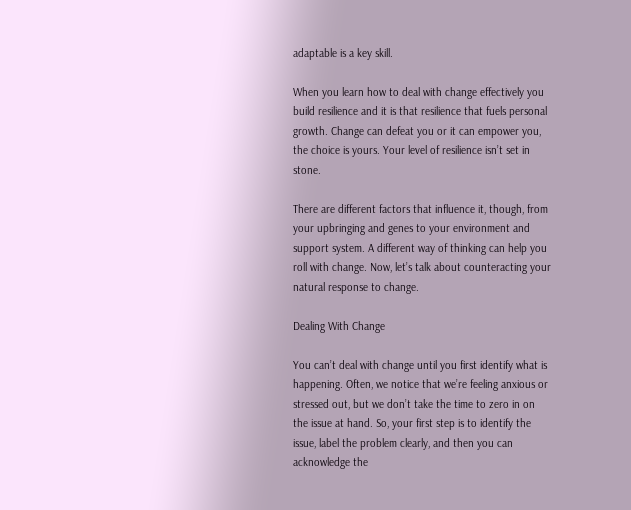adaptable is a key skill.

When you learn how to deal with change effectively you build resilience and it is that resilience that fuels personal growth. Change can defeat you or it can empower you, the choice is yours. Your level of resilience isn’t set in stone.

There are different factors that influence it, though, from your upbringing and genes to your environment and support system. A different way of thinking can help you roll with change. Now, let’s talk about counteracting your natural response to change.

Dealing With Change

You can’t deal with change until you first identify what is happening. Often, we notice that we’re feeling anxious or stressed out, but we don’t take the time to zero in on the issue at hand. So, your first step is to identify the issue, label the problem clearly, and then you can acknowledge the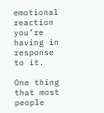emotional reaction you’re having in response to it.

One thing that most people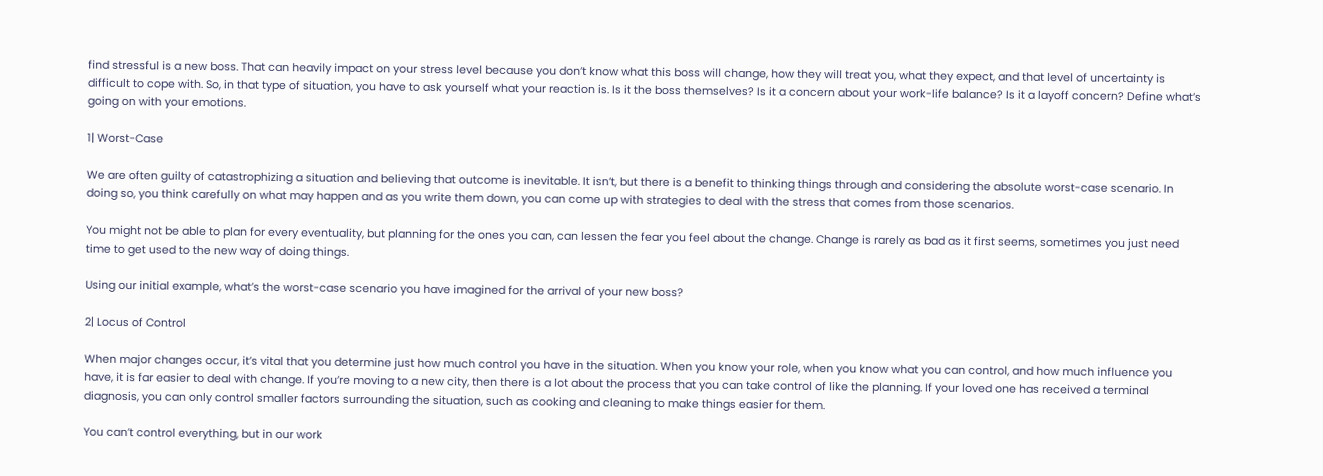find stressful is a new boss. That can heavily impact on your stress level because you don’t know what this boss will change, how they will treat you, what they expect, and that level of uncertainty is difficult to cope with. So, in that type of situation, you have to ask yourself what your reaction is. Is it the boss themselves? Is it a concern about your work-life balance? Is it a layoff concern? Define what’s going on with your emotions.

1| Worst-Case

We are often guilty of catastrophizing a situation and believing that outcome is inevitable. It isn’t, but there is a benefit to thinking things through and considering the absolute worst-case scenario. In doing so, you think carefully on what may happen and as you write them down, you can come up with strategies to deal with the stress that comes from those scenarios.

You might not be able to plan for every eventuality, but planning for the ones you can, can lessen the fear you feel about the change. Change is rarely as bad as it first seems, sometimes you just need time to get used to the new way of doing things.

Using our initial example, what’s the worst-case scenario you have imagined for the arrival of your new boss?

2| Locus of Control

When major changes occur, it’s vital that you determine just how much control you have in the situation. When you know your role, when you know what you can control, and how much influence you have, it is far easier to deal with change. If you’re moving to a new city, then there is a lot about the process that you can take control of like the planning. If your loved one has received a terminal diagnosis, you can only control smaller factors surrounding the situation, such as cooking and cleaning to make things easier for them.

You can’t control everything, but in our work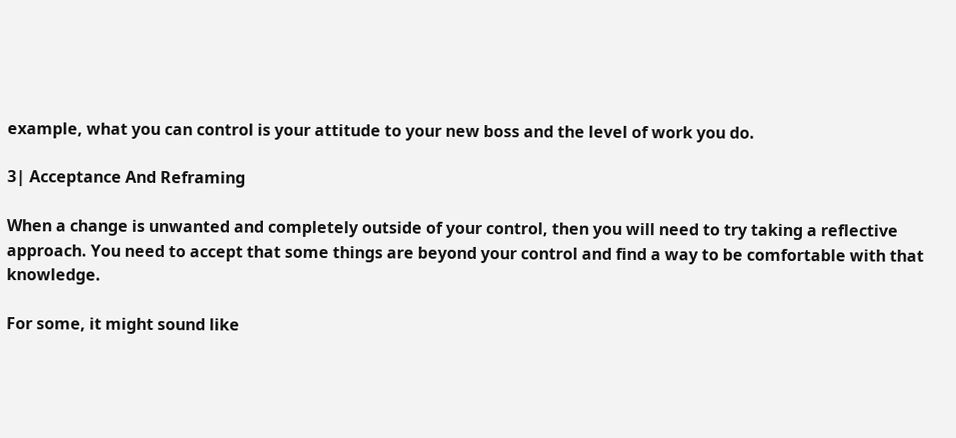example, what you can control is your attitude to your new boss and the level of work you do.

3| Acceptance And Reframing

When a change is unwanted and completely outside of your control, then you will need to try taking a reflective approach. You need to accept that some things are beyond your control and find a way to be comfortable with that knowledge.

For some, it might sound like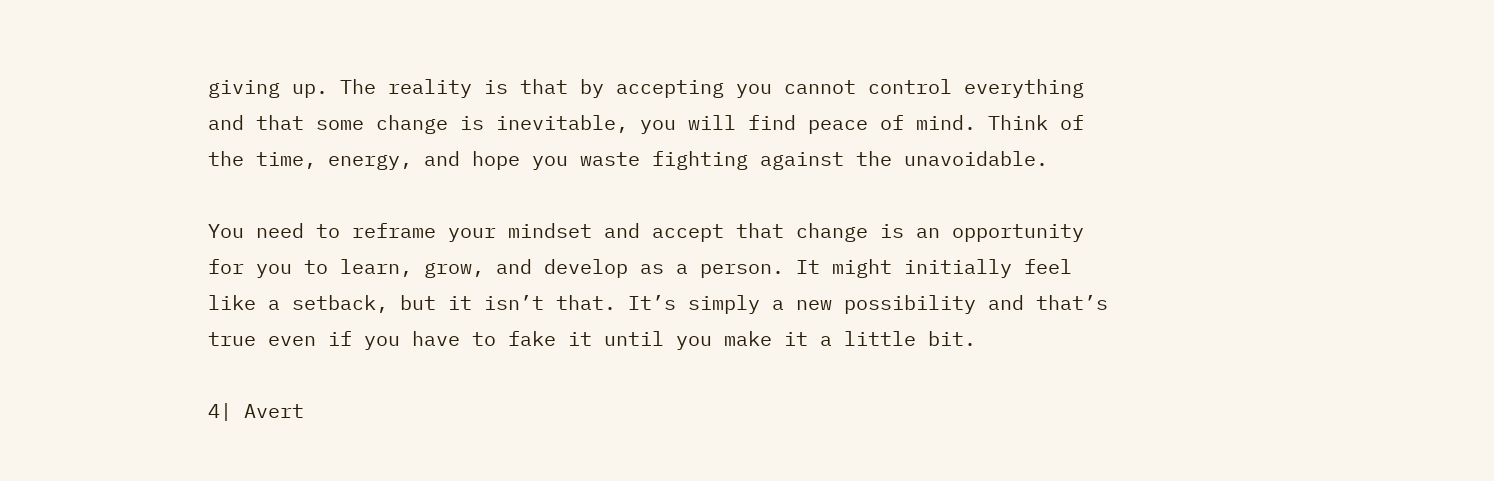giving up. The reality is that by accepting you cannot control everything and that some change is inevitable, you will find peace of mind. Think of the time, energy, and hope you waste fighting against the unavoidable.

You need to reframe your mindset and accept that change is an opportunity for you to learn, grow, and develop as a person. It might initially feel like a setback, but it isn’t that. It’s simply a new possibility and that’s true even if you have to fake it until you make it a little bit.

4| Avert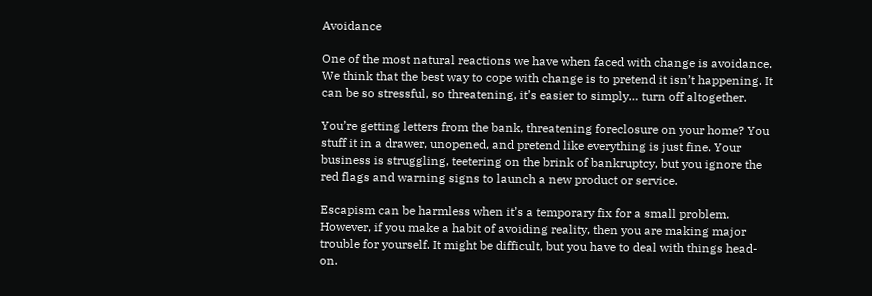Avoidance

One of the most natural reactions we have when faced with change is avoidance. We think that the best way to cope with change is to pretend it isn’t happening. It can be so stressful, so threatening, it’s easier to simply… turn off altogether.

You’re getting letters from the bank, threatening foreclosure on your home? You stuff it in a drawer, unopened, and pretend like everything is just fine. Your business is struggling, teetering on the brink of bankruptcy, but you ignore the red flags and warning signs to launch a new product or service.

Escapism can be harmless when it’s a temporary fix for a small problem. However, if you make a habit of avoiding reality, then you are making major trouble for yourself. It might be difficult, but you have to deal with things head-on.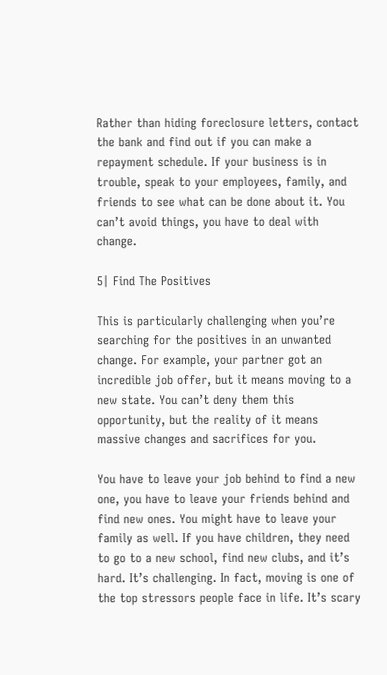Rather than hiding foreclosure letters, contact the bank and find out if you can make a repayment schedule. If your business is in trouble, speak to your employees, family, and friends to see what can be done about it. You can’t avoid things, you have to deal with change.

5| Find The Positives

This is particularly challenging when you’re searching for the positives in an unwanted change. For example, your partner got an incredible job offer, but it means moving to a new state. You can’t deny them this opportunity, but the reality of it means massive changes and sacrifices for you.

You have to leave your job behind to find a new one, you have to leave your friends behind and find new ones. You might have to leave your family as well. If you have children, they need to go to a new school, find new clubs, and it’s hard. It’s challenging. In fact, moving is one of the top stressors people face in life. It’s scary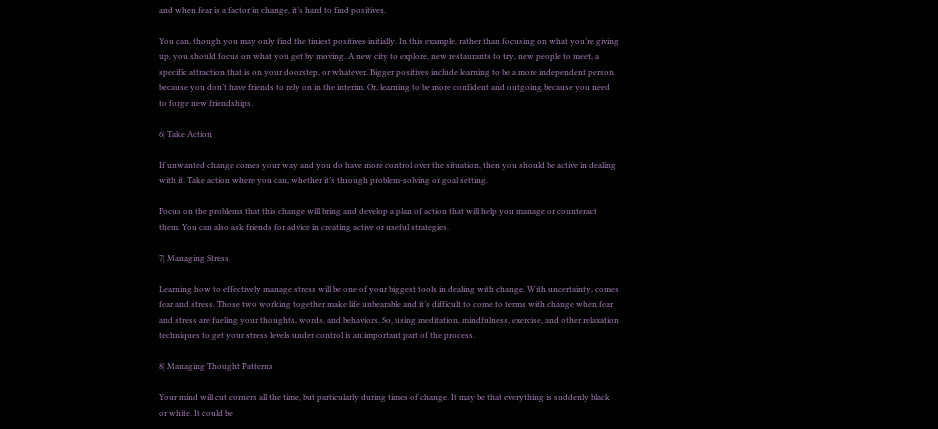and when fear is a factor in change, it’s hard to find positives.

You can, though you may only find the tiniest positives initially. In this example, rather than focusing on what you’re giving up, you should focus on what you get by moving. A new city to explore, new restaurants to try, new people to meet, a specific attraction that is on your doorstep, or whatever. Bigger positives include learning to be a more independent person because you don’t have friends to rely on in the interim. Or, learning to be more confident and outgoing because you need to forge new friendships.

6| Take Action

If unwanted change comes your way and you do have more control over the situation, then you should be active in dealing with it. Take action where you can, whether it’s through problem-solving or goal setting.

Focus on the problems that this change will bring and develop a plan of action that will help you manage or counteract them. You can also ask friends for advice in creating active or useful strategies.

7| Managing Stress

Learning how to effectively manage stress will be one of your biggest tools in dealing with change. With uncertainty, comes fear and stress. Those two working together make life unbearable and it’s difficult to come to terms with change when fear and stress are fueling your thoughts, words, and behaviors. So, using meditation, mindfulness, exercise, and other relaxation techniques to get your stress levels under control is an important part of the process.

8| Managing Thought Patterns

Your mind will cut corners all the time, but particularly during times of change. It may be that everything is suddenly black or white. It could be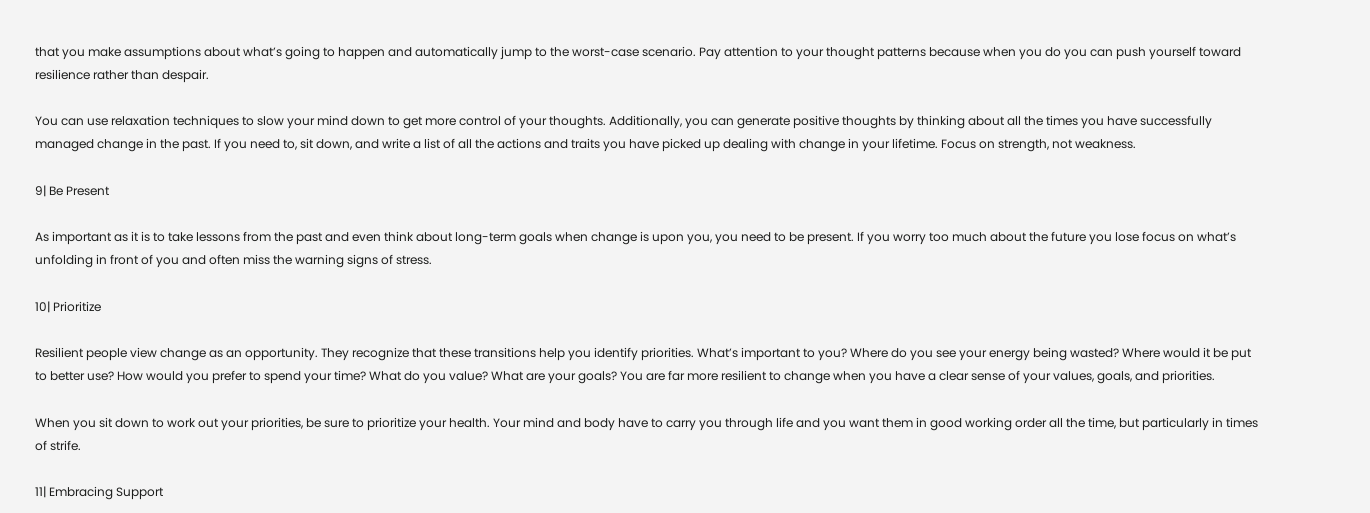that you make assumptions about what’s going to happen and automatically jump to the worst-case scenario. Pay attention to your thought patterns because when you do you can push yourself toward resilience rather than despair.

You can use relaxation techniques to slow your mind down to get more control of your thoughts. Additionally, you can generate positive thoughts by thinking about all the times you have successfully managed change in the past. If you need to, sit down, and write a list of all the actions and traits you have picked up dealing with change in your lifetime. Focus on strength, not weakness.

9| Be Present

As important as it is to take lessons from the past and even think about long-term goals when change is upon you, you need to be present. If you worry too much about the future you lose focus on what’s unfolding in front of you and often miss the warning signs of stress.

10| Prioritize

Resilient people view change as an opportunity. They recognize that these transitions help you identify priorities. What’s important to you? Where do you see your energy being wasted? Where would it be put to better use? How would you prefer to spend your time? What do you value? What are your goals? You are far more resilient to change when you have a clear sense of your values, goals, and priorities.

When you sit down to work out your priorities, be sure to prioritize your health. Your mind and body have to carry you through life and you want them in good working order all the time, but particularly in times of strife.

11| Embracing Support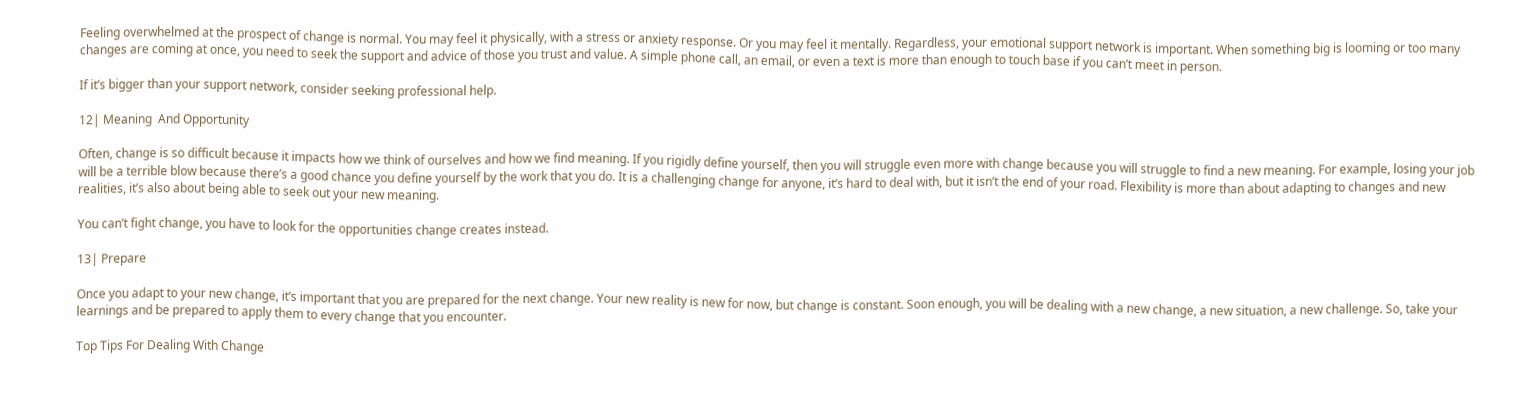Feeling overwhelmed at the prospect of change is normal. You may feel it physically, with a stress or anxiety response. Or you may feel it mentally. Regardless, your emotional support network is important. When something big is looming or too many changes are coming at once, you need to seek the support and advice of those you trust and value. A simple phone call, an email, or even a text is more than enough to touch base if you can’t meet in person.

If it’s bigger than your support network, consider seeking professional help.

12| Meaning  And Opportunity

Often, change is so difficult because it impacts how we think of ourselves and how we find meaning. If you rigidly define yourself, then you will struggle even more with change because you will struggle to find a new meaning. For example, losing your job will be a terrible blow because there’s a good chance you define yourself by the work that you do. It is a challenging change for anyone, it’s hard to deal with, but it isn’t the end of your road. Flexibility is more than about adapting to changes and new realities, it’s also about being able to seek out your new meaning.

You can’t fight change, you have to look for the opportunities change creates instead.

13| Prepare

Once you adapt to your new change, it’s important that you are prepared for the next change. Your new reality is new for now, but change is constant. Soon enough, you will be dealing with a new change, a new situation, a new challenge. So, take your learnings and be prepared to apply them to every change that you encounter.

Top Tips For Dealing With Change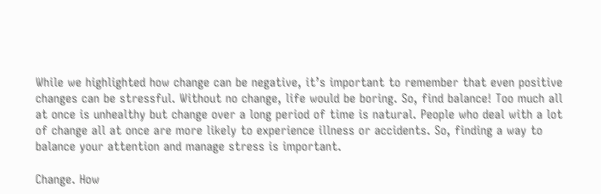While we highlighted how change can be negative, it’s important to remember that even positive changes can be stressful. Without no change, life would be boring. So, find balance! Too much all at once is unhealthy but change over a long period of time is natural. People who deal with a lot of change all at once are more likely to experience illness or accidents. So, finding a way to balance your attention and manage stress is important.

Change. How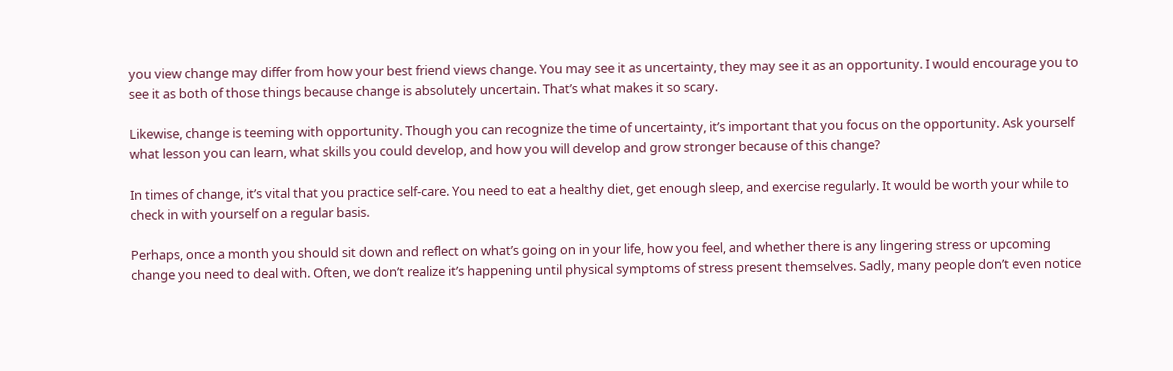you view change may differ from how your best friend views change. You may see it as uncertainty, they may see it as an opportunity. I would encourage you to see it as both of those things because change is absolutely uncertain. That’s what makes it so scary.

Likewise, change is teeming with opportunity. Though you can recognize the time of uncertainty, it’s important that you focus on the opportunity. Ask yourself what lesson you can learn, what skills you could develop, and how you will develop and grow stronger because of this change?

In times of change, it’s vital that you practice self-care. You need to eat a healthy diet, get enough sleep, and exercise regularly. It would be worth your while to check in with yourself on a regular basis.

Perhaps, once a month you should sit down and reflect on what’s going on in your life, how you feel, and whether there is any lingering stress or upcoming change you need to deal with. Often, we don’t realize it’s happening until physical symptoms of stress present themselves. Sadly, many people don’t even notice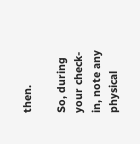then.

So, during your check-in, note any physical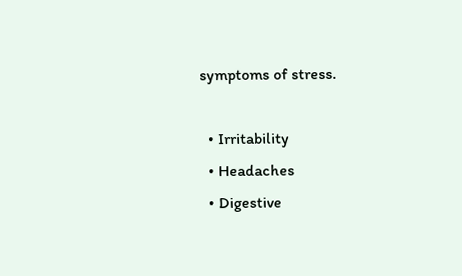symptoms of stress.

  • Irritability
  • Headaches
  • Digestive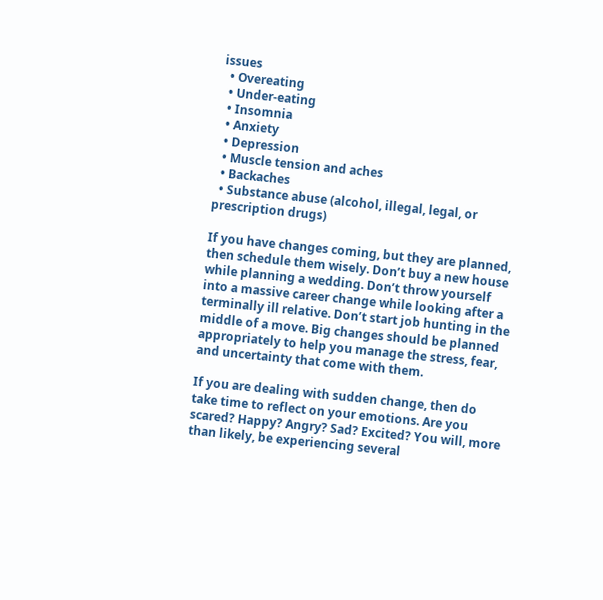issues
  • Overeating
  • Under-eating
  • Insomnia
  • Anxiety
  • Depression
  • Muscle tension and aches
  • Backaches
  • Substance abuse (alcohol, illegal, legal, or prescription drugs)

If you have changes coming, but they are planned, then schedule them wisely. Don’t buy a new house while planning a wedding. Don’t throw yourself into a massive career change while looking after a terminally ill relative. Don’t start job hunting in the middle of a move. Big changes should be planned appropriately to help you manage the stress, fear, and uncertainty that come with them.

If you are dealing with sudden change, then do take time to reflect on your emotions. Are you scared? Happy? Angry? Sad? Excited? You will, more than likely, be experiencing several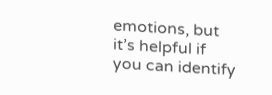emotions, but it’s helpful if you can identify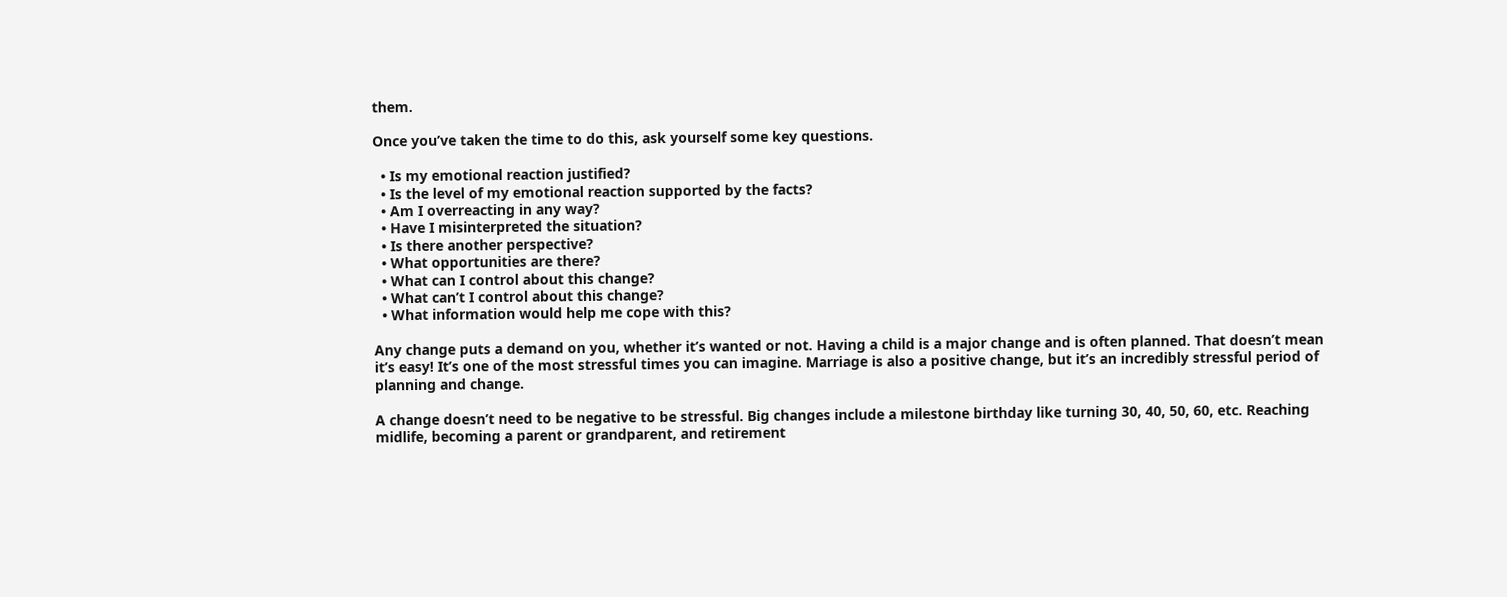them.

Once you’ve taken the time to do this, ask yourself some key questions.

  • Is my emotional reaction justified?
  • Is the level of my emotional reaction supported by the facts?
  • Am I overreacting in any way?
  • Have I misinterpreted the situation?
  • Is there another perspective?
  • What opportunities are there?
  • What can I control about this change?
  • What can’t I control about this change?
  • What information would help me cope with this?

Any change puts a demand on you, whether it’s wanted or not. Having a child is a major change and is often planned. That doesn’t mean it’s easy! It’s one of the most stressful times you can imagine. Marriage is also a positive change, but it’s an incredibly stressful period of planning and change.

A change doesn’t need to be negative to be stressful. Big changes include a milestone birthday like turning 30, 40, 50, 60, etc. Reaching midlife, becoming a parent or grandparent, and retirement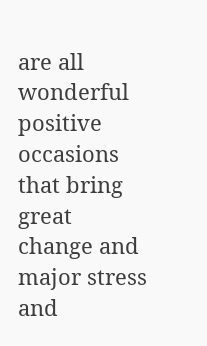are all wonderful positive occasions that bring great change and major stress and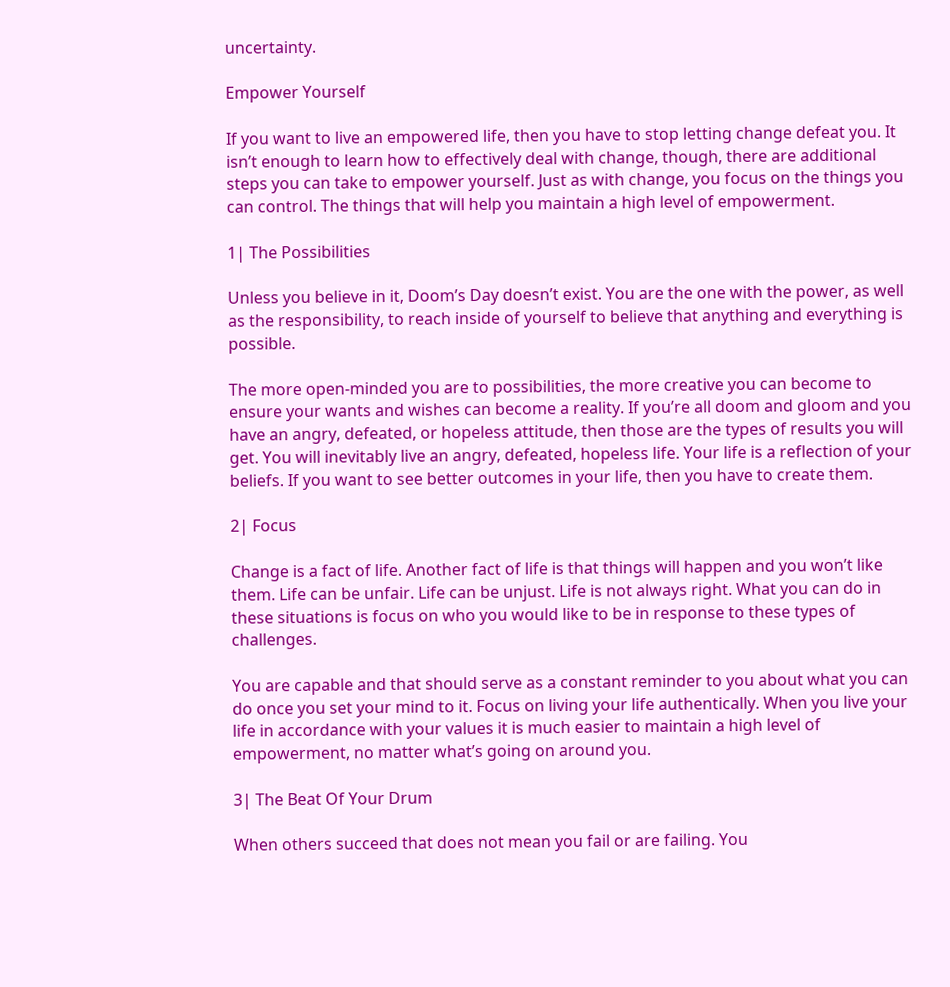uncertainty.

Empower Yourself

If you want to live an empowered life, then you have to stop letting change defeat you. It isn’t enough to learn how to effectively deal with change, though, there are additional steps you can take to empower yourself. Just as with change, you focus on the things you can control. The things that will help you maintain a high level of empowerment.

1| The Possibilities

Unless you believe in it, Doom’s Day doesn’t exist. You are the one with the power, as well as the responsibility, to reach inside of yourself to believe that anything and everything is possible.

The more open-minded you are to possibilities, the more creative you can become to ensure your wants and wishes can become a reality. If you’re all doom and gloom and you have an angry, defeated, or hopeless attitude, then those are the types of results you will get. You will inevitably live an angry, defeated, hopeless life. Your life is a reflection of your beliefs. If you want to see better outcomes in your life, then you have to create them.

2| Focus

Change is a fact of life. Another fact of life is that things will happen and you won’t like them. Life can be unfair. Life can be unjust. Life is not always right. What you can do in these situations is focus on who you would like to be in response to these types of challenges.

You are capable and that should serve as a constant reminder to you about what you can do once you set your mind to it. Focus on living your life authentically. When you live your life in accordance with your values it is much easier to maintain a high level of empowerment, no matter what’s going on around you.

3| The Beat Of Your Drum

When others succeed that does not mean you fail or are failing. You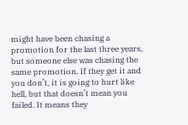might have been chasing a promotion for the last three years, but someone else was chasing the same promotion. If they get it and you don’t, it is going to hurt like hell, but that doesn’t mean you failed. It means they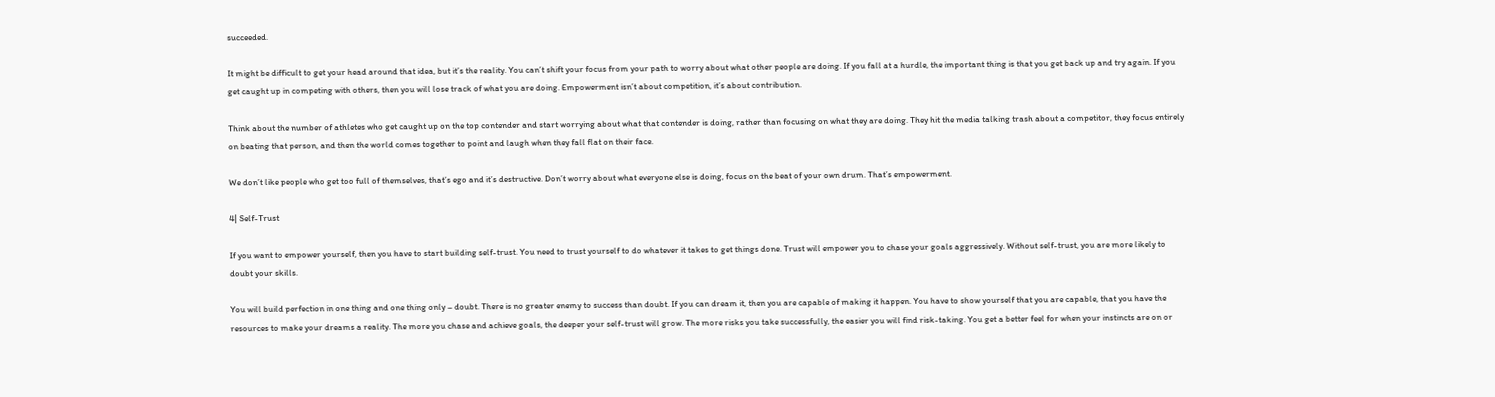succeeded.

It might be difficult to get your head around that idea, but it’s the reality. You can’t shift your focus from your path to worry about what other people are doing. If you fall at a hurdle, the important thing is that you get back up and try again. If you get caught up in competing with others, then you will lose track of what you are doing. Empowerment isn’t about competition, it’s about contribution.

Think about the number of athletes who get caught up on the top contender and start worrying about what that contender is doing, rather than focusing on what they are doing. They hit the media talking trash about a competitor, they focus entirely on beating that person, and then the world comes together to point and laugh when they fall flat on their face.

We don’t like people who get too full of themselves, that’s ego and it’s destructive. Don’t worry about what everyone else is doing, focus on the beat of your own drum. That’s empowerment.

4| Self-Trust

If you want to empower yourself, then you have to start building self-trust. You need to trust yourself to do whatever it takes to get things done. Trust will empower you to chase your goals aggressively. Without self-trust, you are more likely to doubt your skills.

You will build perfection in one thing and one thing only – doubt. There is no greater enemy to success than doubt. If you can dream it, then you are capable of making it happen. You have to show yourself that you are capable, that you have the resources to make your dreams a reality. The more you chase and achieve goals, the deeper your self-trust will grow. The more risks you take successfully, the easier you will find risk-taking. You get a better feel for when your instincts are on or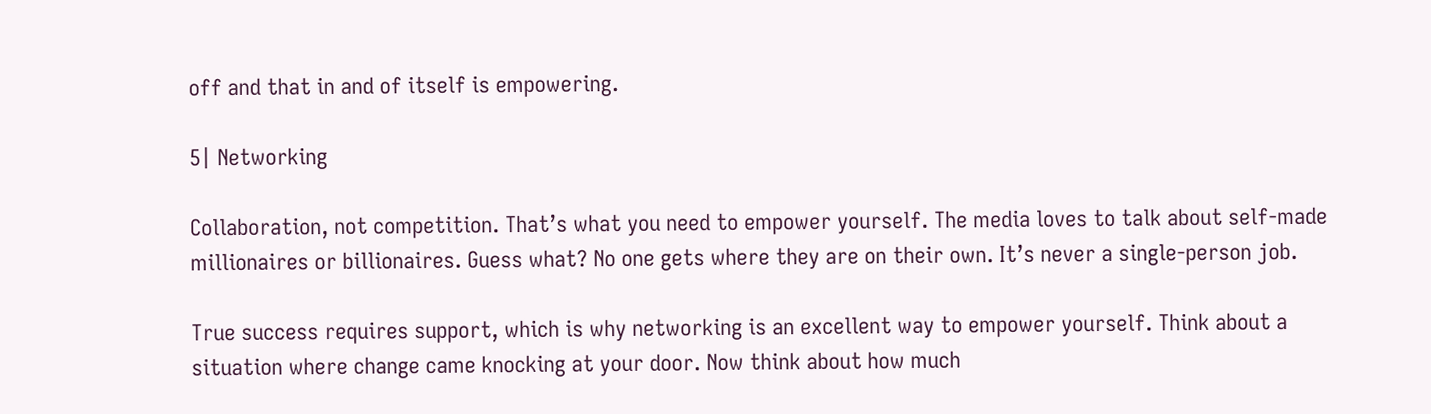off and that in and of itself is empowering.

5| Networking

Collaboration, not competition. That’s what you need to empower yourself. The media loves to talk about self-made millionaires or billionaires. Guess what? No one gets where they are on their own. It’s never a single-person job.

True success requires support, which is why networking is an excellent way to empower yourself. Think about a situation where change came knocking at your door. Now think about how much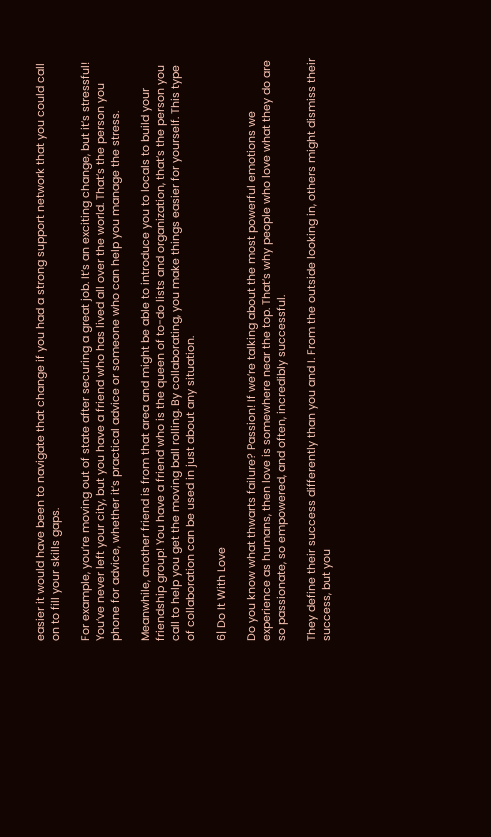easier it would have been to navigate that change if you had a strong support network that you could call on to fill your skills gaps.

For example, you’re moving out of state after securing a great job. It’s an exciting change, but it’s stressful! You’ve never left your city, but you have a friend who has lived all over the world. That’s the person you phone for advice, whether it’s practical advice or someone who can help you manage the stress.

Meanwhile, another friend is from that area and might be able to introduce you to locals to build your friendship group! You have a friend who is the queen of to-do lists and organization, that’s the person you call to help you get the moving ball rolling. By collaborating, you make things easier for yourself. This type of collaboration can be used in just about any situation.

6| Do It With Love

Do you know what thwarts failure? Passion! If we’re talking about the most powerful emotions we experience as humans, then love is somewhere near the top. That’s why people who love what they do are so passionate, so empowered, and often, incredibly successful.

They define their success differently than you and I. From the outside looking in, others might dismiss their success, but you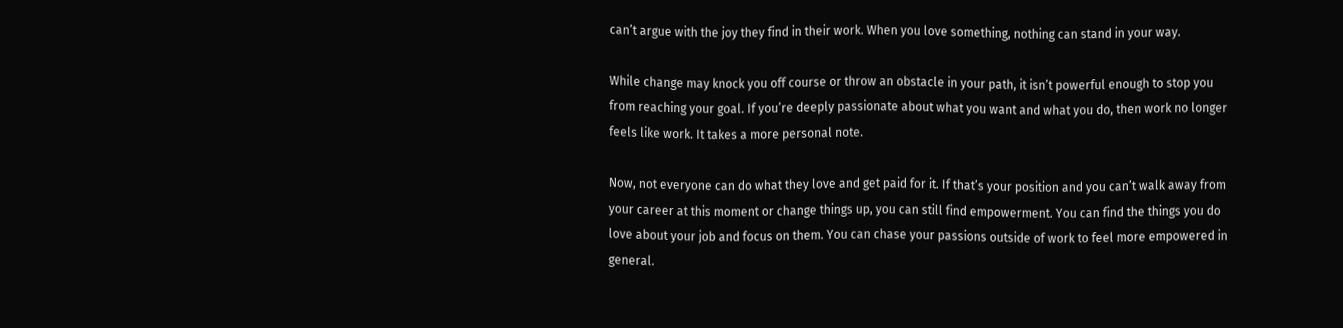can’t argue with the joy they find in their work. When you love something, nothing can stand in your way.

While change may knock you off course or throw an obstacle in your path, it isn’t powerful enough to stop you from reaching your goal. If you’re deeply passionate about what you want and what you do, then work no longer feels like work. It takes a more personal note.

Now, not everyone can do what they love and get paid for it. If that’s your position and you can’t walk away from your career at this moment or change things up, you can still find empowerment. You can find the things you do love about your job and focus on them. You can chase your passions outside of work to feel more empowered in general.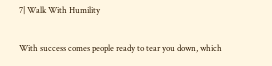7| Walk With Humility

With success comes people ready to tear you down, which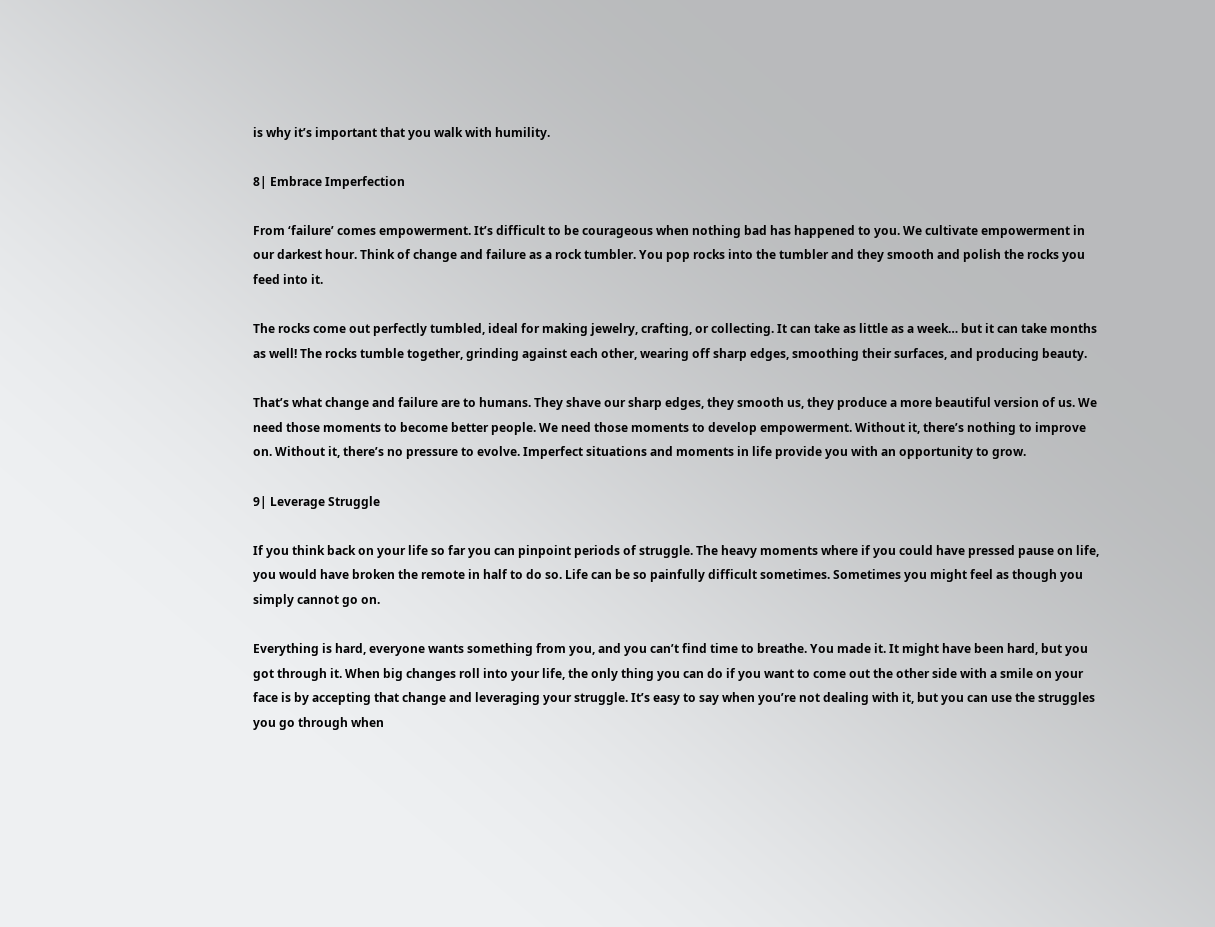is why it’s important that you walk with humility.

8| Embrace Imperfection

From ‘failure’ comes empowerment. It’s difficult to be courageous when nothing bad has happened to you. We cultivate empowerment in our darkest hour. Think of change and failure as a rock tumbler. You pop rocks into the tumbler and they smooth and polish the rocks you feed into it.

The rocks come out perfectly tumbled, ideal for making jewelry, crafting, or collecting. It can take as little as a week… but it can take months as well! The rocks tumble together, grinding against each other, wearing off sharp edges, smoothing their surfaces, and producing beauty.

That’s what change and failure are to humans. They shave our sharp edges, they smooth us, they produce a more beautiful version of us. We need those moments to become better people. We need those moments to develop empowerment. Without it, there’s nothing to improve on. Without it, there’s no pressure to evolve. Imperfect situations and moments in life provide you with an opportunity to grow.

9| Leverage Struggle

If you think back on your life so far you can pinpoint periods of struggle. The heavy moments where if you could have pressed pause on life, you would have broken the remote in half to do so. Life can be so painfully difficult sometimes. Sometimes you might feel as though you simply cannot go on.

Everything is hard, everyone wants something from you, and you can’t find time to breathe. You made it. It might have been hard, but you got through it. When big changes roll into your life, the only thing you can do if you want to come out the other side with a smile on your face is by accepting that change and leveraging your struggle. It’s easy to say when you’re not dealing with it, but you can use the struggles you go through when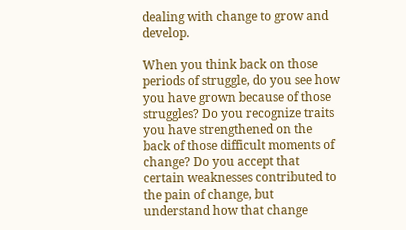dealing with change to grow and develop.

When you think back on those periods of struggle, do you see how you have grown because of those struggles? Do you recognize traits you have strengthened on the back of those difficult moments of change? Do you accept that certain weaknesses contributed to the pain of change, but understand how that change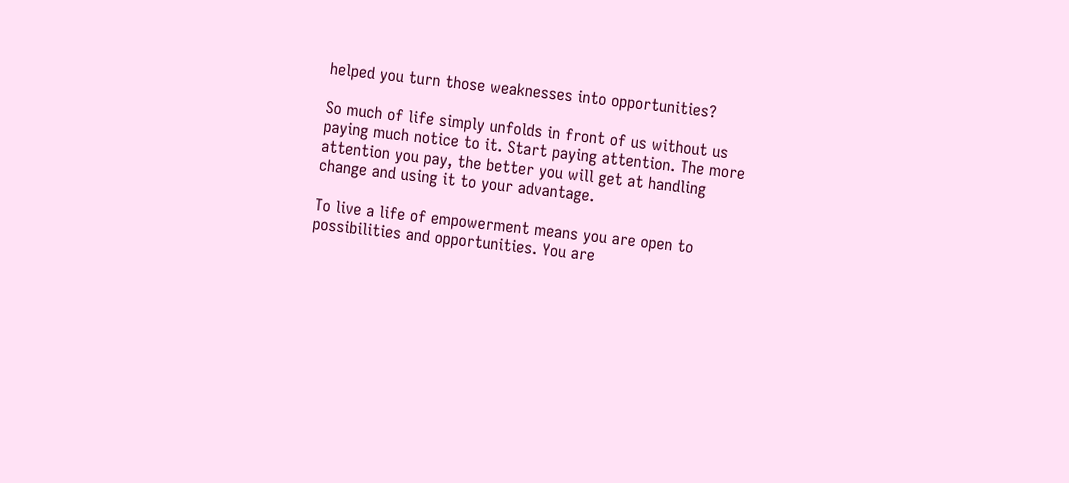helped you turn those weaknesses into opportunities?

So much of life simply unfolds in front of us without us paying much notice to it. Start paying attention. The more attention you pay, the better you will get at handling change and using it to your advantage.

To live a life of empowerment means you are open to possibilities and opportunities. You are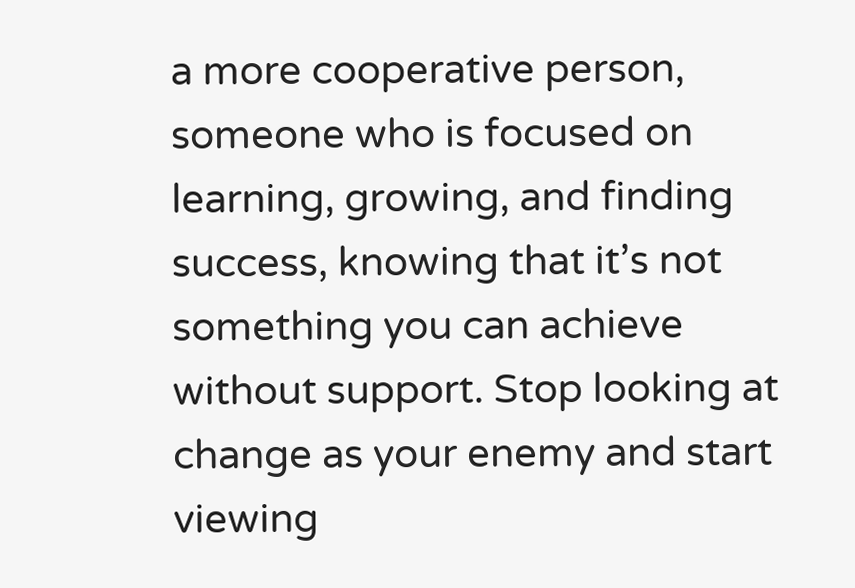a more cooperative person, someone who is focused on learning, growing, and finding success, knowing that it’s not something you can achieve without support. Stop looking at change as your enemy and start viewing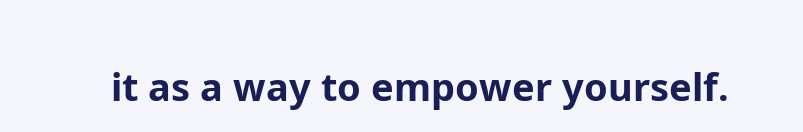it as a way to empower yourself.